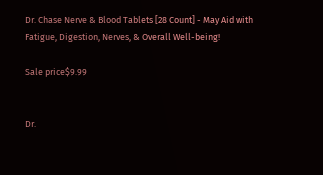Dr. Chase Nerve & Blood Tablets [28 Count] - May Aid with Fatigue, Digestion, Nerves, & Overall Well-being!

Sale price$9.99


Dr.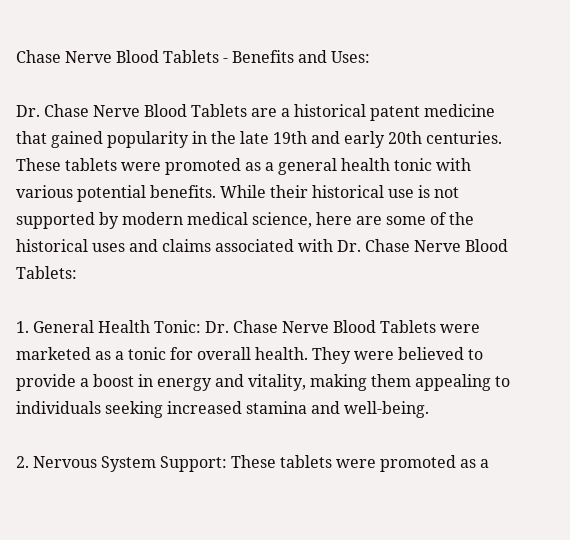Chase Nerve Blood Tablets - Benefits and Uses:

Dr. Chase Nerve Blood Tablets are a historical patent medicine that gained popularity in the late 19th and early 20th centuries. These tablets were promoted as a general health tonic with various potential benefits. While their historical use is not supported by modern medical science, here are some of the historical uses and claims associated with Dr. Chase Nerve Blood Tablets:

1. General Health Tonic: Dr. Chase Nerve Blood Tablets were marketed as a tonic for overall health. They were believed to provide a boost in energy and vitality, making them appealing to individuals seeking increased stamina and well-being.

2. Nervous System Support: These tablets were promoted as a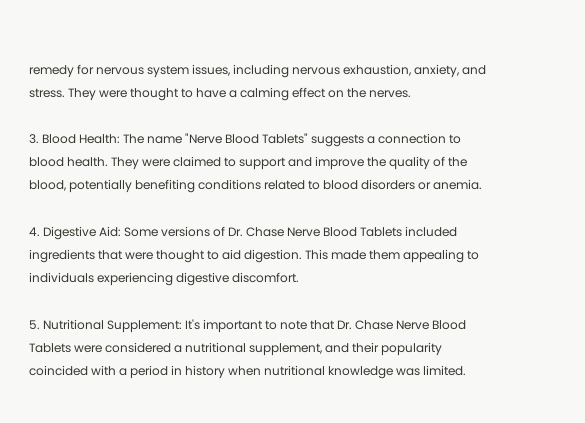remedy for nervous system issues, including nervous exhaustion, anxiety, and stress. They were thought to have a calming effect on the nerves.

3. Blood Health: The name "Nerve Blood Tablets" suggests a connection to blood health. They were claimed to support and improve the quality of the blood, potentially benefiting conditions related to blood disorders or anemia.

4. Digestive Aid: Some versions of Dr. Chase Nerve Blood Tablets included ingredients that were thought to aid digestion. This made them appealing to individuals experiencing digestive discomfort.

5. Nutritional Supplement: It's important to note that Dr. Chase Nerve Blood Tablets were considered a nutritional supplement, and their popularity coincided with a period in history when nutritional knowledge was limited.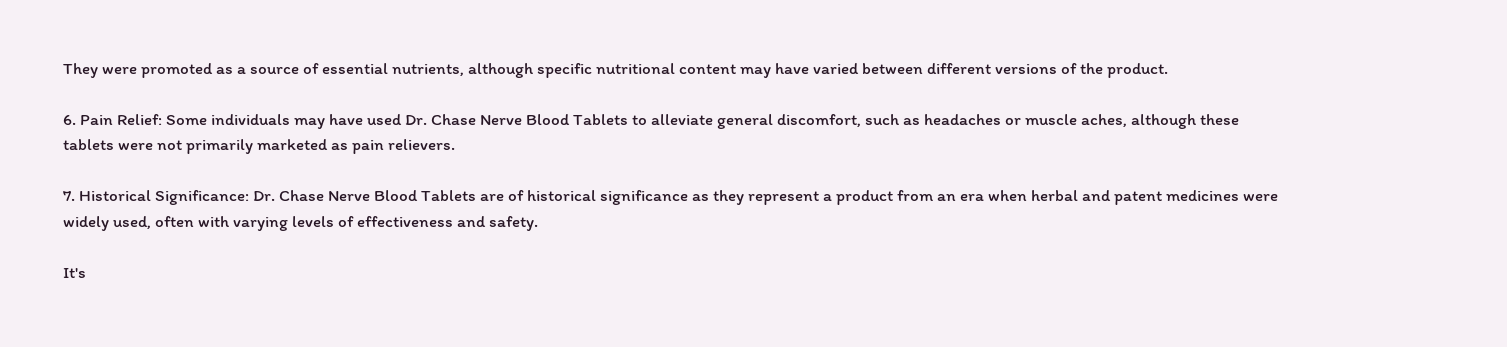They were promoted as a source of essential nutrients, although specific nutritional content may have varied between different versions of the product.

6. Pain Relief: Some individuals may have used Dr. Chase Nerve Blood Tablets to alleviate general discomfort, such as headaches or muscle aches, although these tablets were not primarily marketed as pain relievers.

7. Historical Significance: Dr. Chase Nerve Blood Tablets are of historical significance as they represent a product from an era when herbal and patent medicines were widely used, often with varying levels of effectiveness and safety.

It's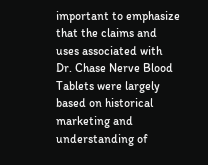important to emphasize that the claims and uses associated with Dr. Chase Nerve Blood Tablets were largely based on historical marketing and understanding of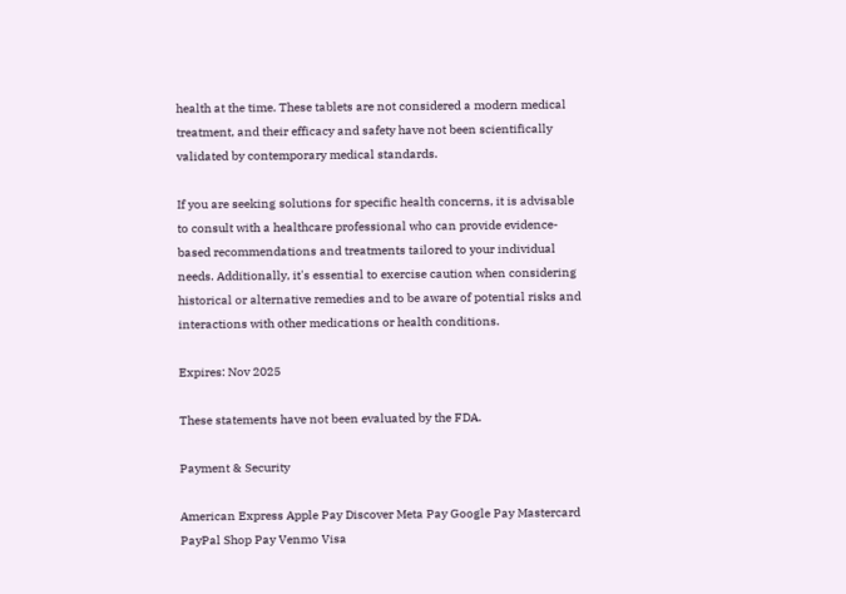health at the time. These tablets are not considered a modern medical treatment, and their efficacy and safety have not been scientifically validated by contemporary medical standards.

If you are seeking solutions for specific health concerns, it is advisable to consult with a healthcare professional who can provide evidence-based recommendations and treatments tailored to your individual needs. Additionally, it's essential to exercise caution when considering historical or alternative remedies and to be aware of potential risks and interactions with other medications or health conditions.

Expires: Nov 2025

These statements have not been evaluated by the FDA.

Payment & Security

American Express Apple Pay Discover Meta Pay Google Pay Mastercard PayPal Shop Pay Venmo Visa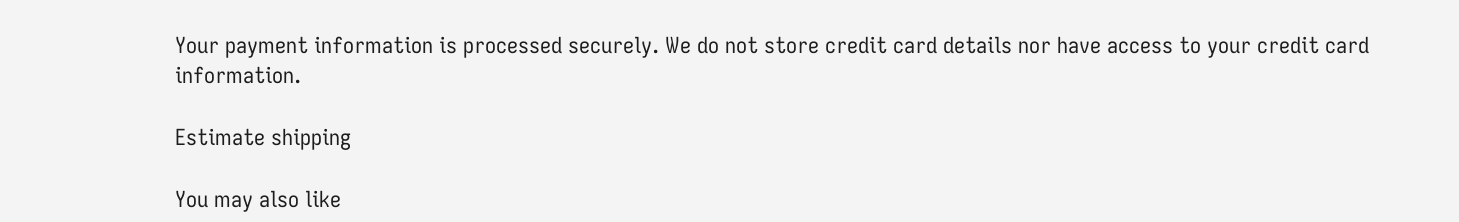Your payment information is processed securely. We do not store credit card details nor have access to your credit card information.

Estimate shipping

You may also like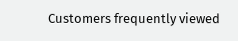Customers frequently viewed